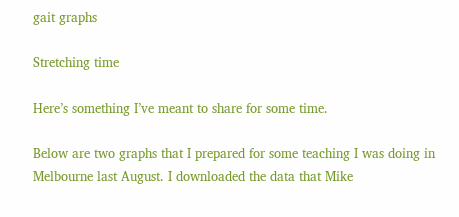gait graphs

Stretching time

Here’s something I’ve meant to share for some time.

Below are two graphs that I prepared for some teaching I was doing in Melbourne last August. I downloaded the data that Mike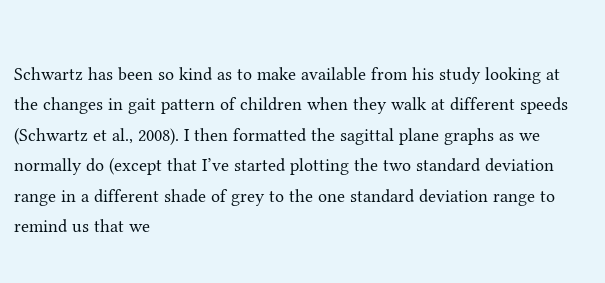Schwartz has been so kind as to make available from his study looking at the changes in gait pattern of children when they walk at different speeds (Schwartz et al., 2008). I then formatted the sagittal plane graphs as we normally do (except that I’ve started plotting the two standard deviation range in a different shade of grey to the one standard deviation range to remind us that we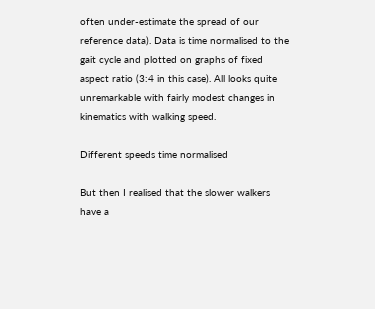often under-estimate the spread of our reference data). Data is time normalised to the gait cycle and plotted on graphs of fixed aspect ratio (3:4 in this case). All looks quite unremarkable with fairly modest changes in kinematics with walking speed.

Different speeds time normalised

But then I realised that the slower walkers have a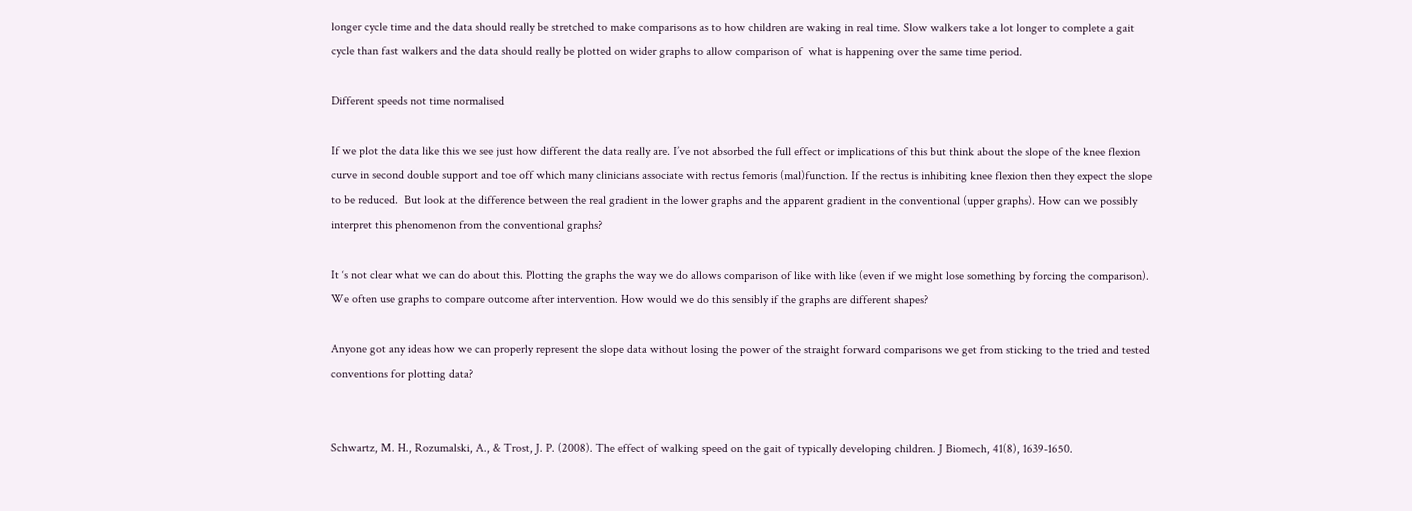longer cycle time and the data should really be stretched to make comparisons as to how children are waking in real time. Slow walkers take a lot longer to complete a gait cycle than fast walkers and the data should really be plotted on wider graphs to allow comparison of  what is happening over the same time period.

Different speeds not time normalised

If we plot the data like this we see just how different the data really are. I’ve not absorbed the full effect or implications of this but think about the slope of the knee flexion curve in second double support and toe off which many clinicians associate with rectus femoris (mal)function. If the rectus is inhibiting knee flexion then they expect the slope to be reduced.  But look at the difference between the real gradient in the lower graphs and the apparent gradient in the conventional (upper graphs). How can we possibly interpret this phenomenon from the conventional graphs?

It ‘s not clear what we can do about this. Plotting the graphs the way we do allows comparison of like with like (even if we might lose something by forcing the comparison). We often use graphs to compare outcome after intervention. How would we do this sensibly if the graphs are different shapes?

Anyone got any ideas how we can properly represent the slope data without losing the power of the straight forward comparisons we get from sticking to the tried and tested conventions for plotting data?


Schwartz, M. H., Rozumalski, A., & Trost, J. P. (2008). The effect of walking speed on the gait of typically developing children. J Biomech, 41(8), 1639-1650.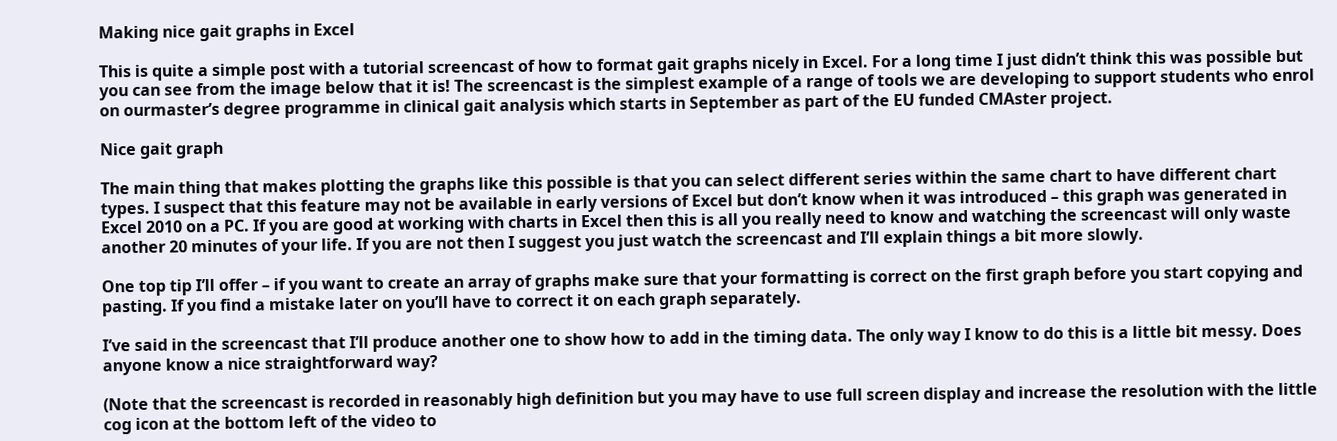Making nice gait graphs in Excel

This is quite a simple post with a tutorial screencast of how to format gait graphs nicely in Excel. For a long time I just didn’t think this was possible but you can see from the image below that it is! The screencast is the simplest example of a range of tools we are developing to support students who enrol on ourmaster’s degree programme in clinical gait analysis which starts in September as part of the EU funded CMAster project.

Nice gait graph

The main thing that makes plotting the graphs like this possible is that you can select different series within the same chart to have different chart types. I suspect that this feature may not be available in early versions of Excel but don’t know when it was introduced – this graph was generated in Excel 2010 on a PC. If you are good at working with charts in Excel then this is all you really need to know and watching the screencast will only waste another 20 minutes of your life. If you are not then I suggest you just watch the screencast and I’ll explain things a bit more slowly.

One top tip I’ll offer – if you want to create an array of graphs make sure that your formatting is correct on the first graph before you start copying and pasting. If you find a mistake later on you’ll have to correct it on each graph separately.

I’ve said in the screencast that I’ll produce another one to show how to add in the timing data. The only way I know to do this is a little bit messy. Does anyone know a nice straightforward way?

(Note that the screencast is recorded in reasonably high definition but you may have to use full screen display and increase the resolution with the little cog icon at the bottom left of the video to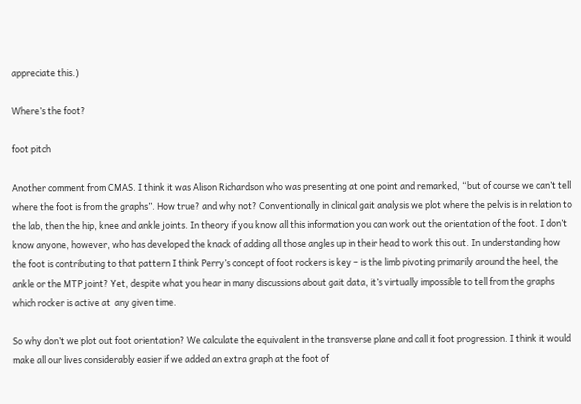appreciate this.)

Where’s the foot?

foot pitch

Another comment from CMAS. I think it was Alison Richardson who was presenting at one point and remarked, “but of course we can’t tell where the foot is from the graphs”. How true? and why not? Conventionally in clinical gait analysis we plot where the pelvis is in relation to the lab, then the hip, knee and ankle joints. In theory if you know all this information you can work out the orientation of the foot. I don’t know anyone, however, who has developed the knack of adding all those angles up in their head to work this out. In understanding how the foot is contributing to that pattern I think Perry’s concept of foot rockers is key – is the limb pivoting primarily around the heel, the ankle or the MTP joint? Yet, despite what you hear in many discussions about gait data, it’s virtually impossible to tell from the graphs which rocker is active at  any given time.

So why don’t we plot out foot orientation? We calculate the equivalent in the transverse plane and call it foot progression. I think it would make all our lives considerably easier if we added an extra graph at the foot of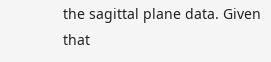the sagittal plane data. Given that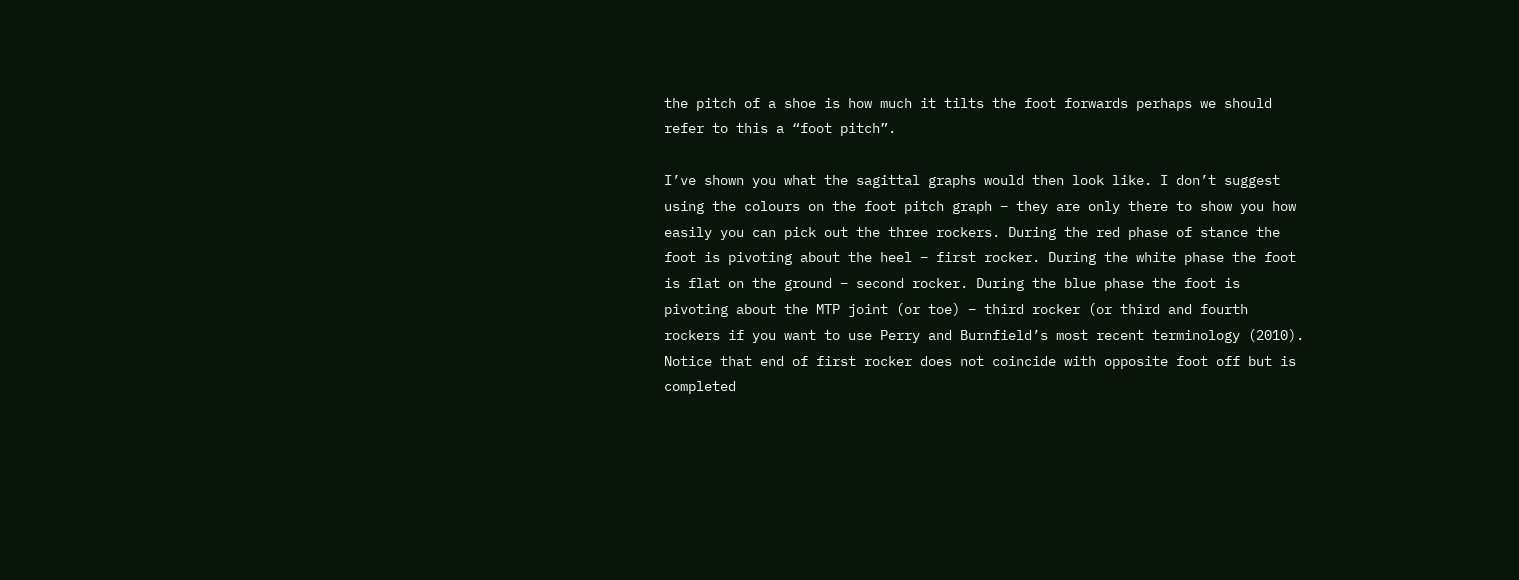the pitch of a shoe is how much it tilts the foot forwards perhaps we should refer to this a “foot pitch”.

I’ve shown you what the sagittal graphs would then look like. I don’t suggest using the colours on the foot pitch graph – they are only there to show you how easily you can pick out the three rockers. During the red phase of stance the foot is pivoting about the heel – first rocker. During the white phase the foot is flat on the ground – second rocker. During the blue phase the foot is pivoting about the MTP joint (or toe) – third rocker (or third and fourth rockers if you want to use Perry and Burnfield’s most recent terminology (2010). Notice that end of first rocker does not coincide with opposite foot off but is completed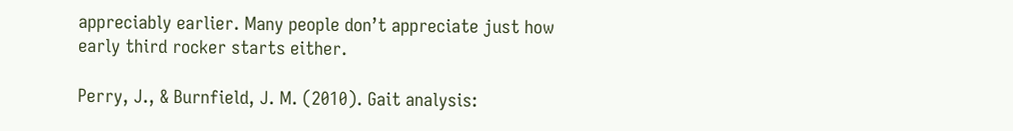appreciably earlier. Many people don’t appreciate just how early third rocker starts either.

Perry, J., & Burnfield, J. M. (2010). Gait analysis: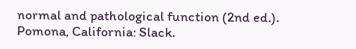normal and pathological function (2nd ed.). Pomona, California: Slack.